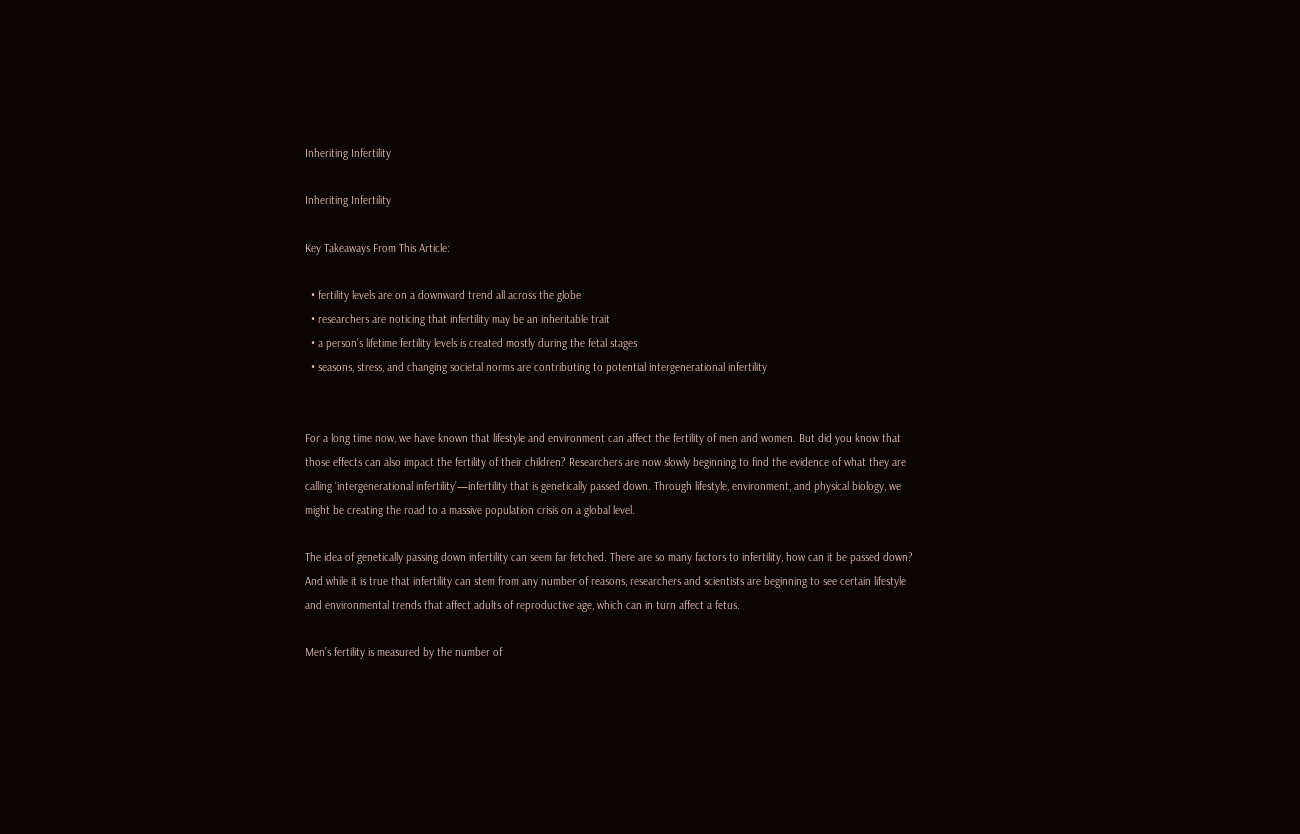Inheriting Infertility

Inheriting Infertility

Key Takeaways From This Article:

  • fertility levels are on a downward trend all across the globe
  • researchers are noticing that infertility may be an inheritable trait
  • a person’s lifetime fertility levels is created mostly during the fetal stages
  • seasons, stress, and changing societal norms are contributing to potential intergenerational infertility


For a long time now, we have known that lifestyle and environment can affect the fertility of men and women. But did you know that those effects can also impact the fertility of their children? Researchers are now slowly beginning to find the evidence of what they are calling ‘intergenerational infertility’—infertility that is genetically passed down. Through lifestyle, environment, and physical biology, we might be creating the road to a massive population crisis on a global level.

The idea of genetically passing down infertility can seem far fetched. There are so many factors to infertility, how can it be passed down? And while it is true that infertility can stem from any number of reasons, researchers and scientists are beginning to see certain lifestyle and environmental trends that affect adults of reproductive age, which can in turn affect a fetus.

Men’s fertility is measured by the number of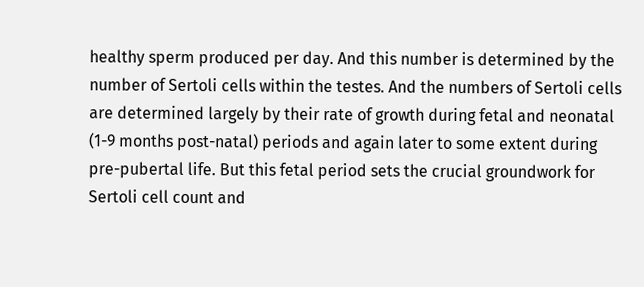healthy sperm produced per day. And this number is determined by the number of Sertoli cells within the testes. And the numbers of Sertoli cells are determined largely by their rate of growth during fetal and neonatal (1-9 months post-natal) periods and again later to some extent during pre-pubertal life. But this fetal period sets the crucial groundwork for Sertoli cell count and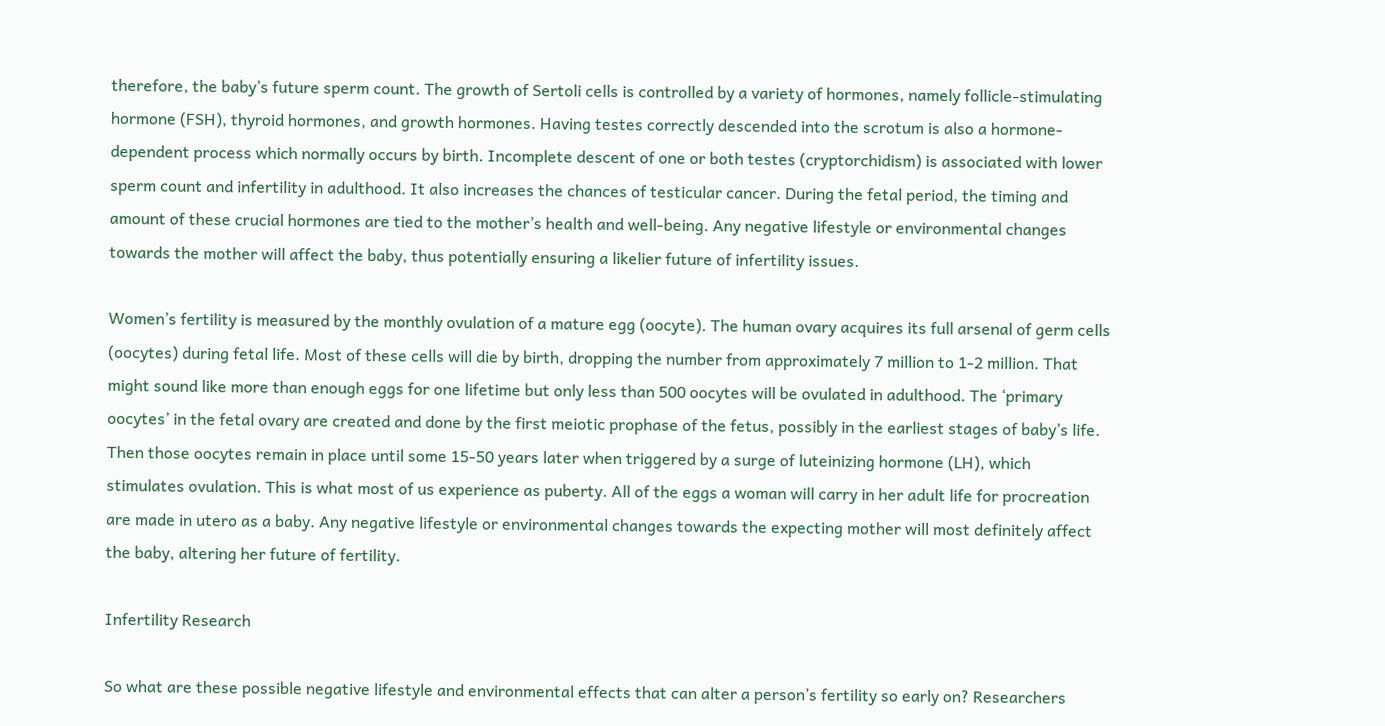therefore, the baby’s future sperm count. The growth of Sertoli cells is controlled by a variety of hormones, namely follicle-stimulating hormone (FSH), thyroid hormones, and growth hormones. Having testes correctly descended into the scrotum is also a hormone-dependent process which normally occurs by birth. Incomplete descent of one or both testes (cryptorchidism) is associated with lower sperm count and infertility in adulthood. It also increases the chances of testicular cancer. During the fetal period, the timing and amount of these crucial hormones are tied to the mother’s health and well-being. Any negative lifestyle or environmental changes towards the mother will affect the baby, thus potentially ensuring a likelier future of infertility issues.

Women’s fertility is measured by the monthly ovulation of a mature egg (oocyte). The human ovary acquires its full arsenal of germ cells (oocytes) during fetal life. Most of these cells will die by birth, dropping the number from approximately 7 million to 1-2 million. That might sound like more than enough eggs for one lifetime but only less than 500 oocytes will be ovulated in adulthood. The ‘primary oocytes’ in the fetal ovary are created and done by the first meiotic prophase of the fetus, possibly in the earliest stages of baby’s life. Then those oocytes remain in place until some 15-50 years later when triggered by a surge of luteinizing hormone (LH), which stimulates ovulation. This is what most of us experience as puberty. All of the eggs a woman will carry in her adult life for procreation are made in utero as a baby. Any negative lifestyle or environmental changes towards the expecting mother will most definitely affect the baby, altering her future of fertility.

Infertility Research

So what are these possible negative lifestyle and environmental effects that can alter a person’s fertility so early on? Researchers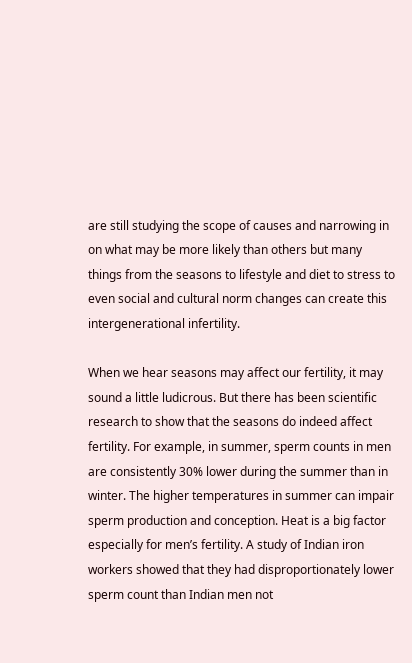are still studying the scope of causes and narrowing in on what may be more likely than others but many things from the seasons to lifestyle and diet to stress to even social and cultural norm changes can create this intergenerational infertility.

When we hear seasons may affect our fertility, it may sound a little ludicrous. But there has been scientific research to show that the seasons do indeed affect fertility. For example, in summer, sperm counts in men are consistently 30% lower during the summer than in winter. The higher temperatures in summer can impair sperm production and conception. Heat is a big factor especially for men’s fertility. A study of Indian iron workers showed that they had disproportionately lower sperm count than Indian men not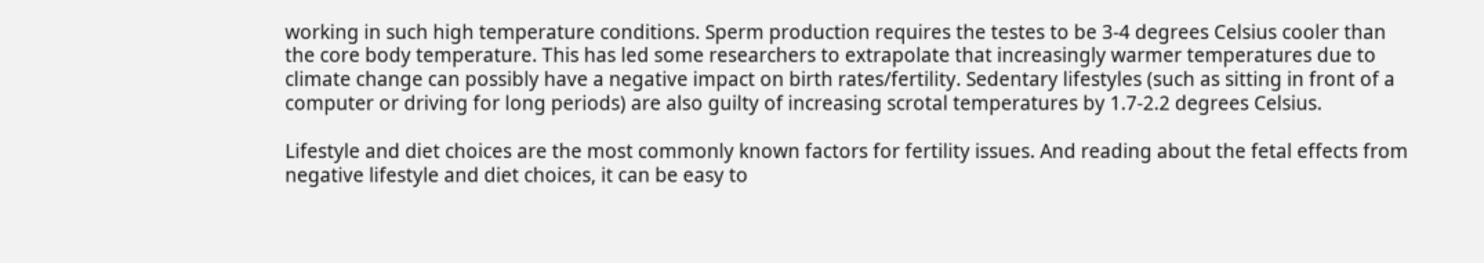working in such high temperature conditions. Sperm production requires the testes to be 3-4 degrees Celsius cooler than the core body temperature. This has led some researchers to extrapolate that increasingly warmer temperatures due to climate change can possibly have a negative impact on birth rates/fertility. Sedentary lifestyles (such as sitting in front of a computer or driving for long periods) are also guilty of increasing scrotal temperatures by 1.7-2.2 degrees Celsius.

Lifestyle and diet choices are the most commonly known factors for fertility issues. And reading about the fetal effects from negative lifestyle and diet choices, it can be easy to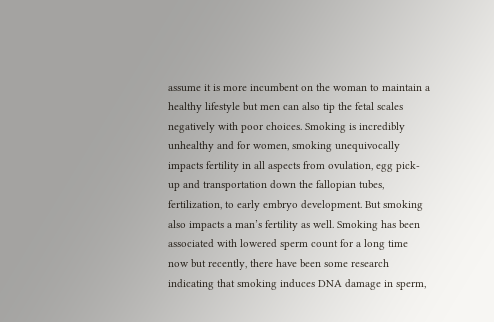assume it is more incumbent on the woman to maintain a healthy lifestyle but men can also tip the fetal scales negatively with poor choices. Smoking is incredibly unhealthy and for women, smoking unequivocally impacts fertility in all aspects from ovulation, egg pick-up and transportation down the fallopian tubes, fertilization, to early embryo development. But smoking also impacts a man’s fertility as well. Smoking has been associated with lowered sperm count for a long time now but recently, there have been some research indicating that smoking induces DNA damage in sperm,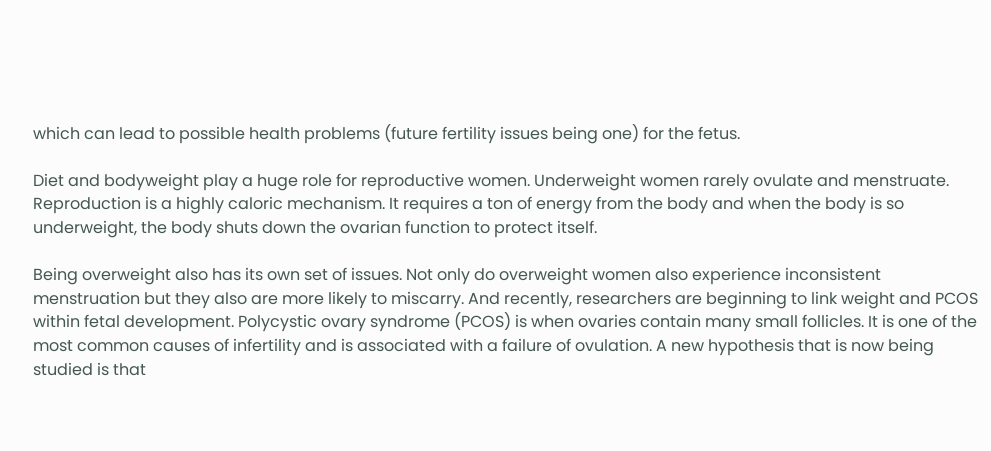which can lead to possible health problems (future fertility issues being one) for the fetus.

Diet and bodyweight play a huge role for reproductive women. Underweight women rarely ovulate and menstruate. Reproduction is a highly caloric mechanism. It requires a ton of energy from the body and when the body is so underweight, the body shuts down the ovarian function to protect itself.

Being overweight also has its own set of issues. Not only do overweight women also experience inconsistent menstruation but they also are more likely to miscarry. And recently, researchers are beginning to link weight and PCOS within fetal development. Polycystic ovary syndrome (PCOS) is when ovaries contain many small follicles. It is one of the most common causes of infertility and is associated with a failure of ovulation. A new hypothesis that is now being studied is that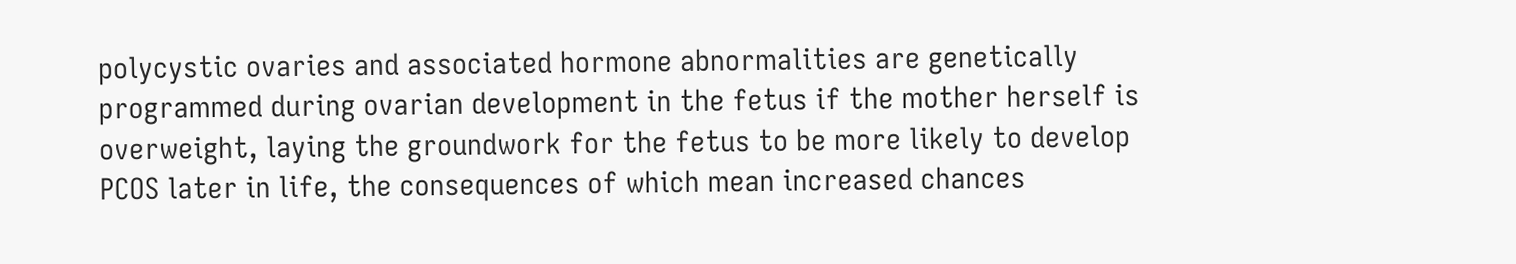polycystic ovaries and associated hormone abnormalities are genetically programmed during ovarian development in the fetus if the mother herself is overweight, laying the groundwork for the fetus to be more likely to develop PCOS later in life, the consequences of which mean increased chances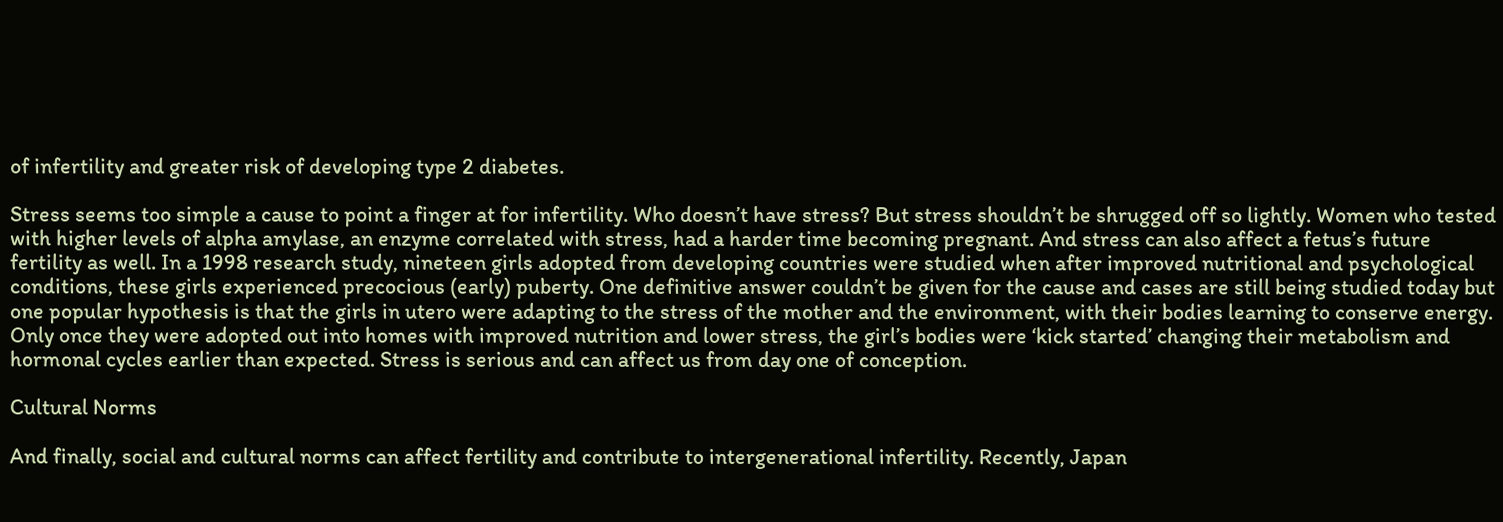of infertility and greater risk of developing type 2 diabetes.

Stress seems too simple a cause to point a finger at for infertility. Who doesn’t have stress? But stress shouldn’t be shrugged off so lightly. Women who tested with higher levels of alpha amylase, an enzyme correlated with stress, had a harder time becoming pregnant. And stress can also affect a fetus’s future fertility as well. In a 1998 research study, nineteen girls adopted from developing countries were studied when after improved nutritional and psychological conditions, these girls experienced precocious (early) puberty. One definitive answer couldn’t be given for the cause and cases are still being studied today but one popular hypothesis is that the girls in utero were adapting to the stress of the mother and the environment, with their bodies learning to conserve energy. Only once they were adopted out into homes with improved nutrition and lower stress, the girl’s bodies were ‘kick started’ changing their metabolism and hormonal cycles earlier than expected. Stress is serious and can affect us from day one of conception.

Cultural Norms

And finally, social and cultural norms can affect fertility and contribute to intergenerational infertility. Recently, Japan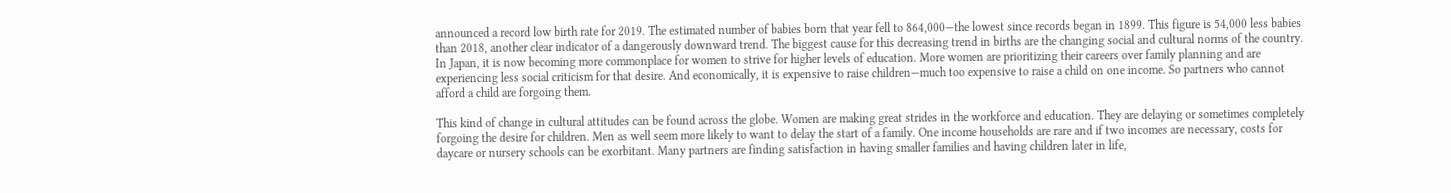announced a record low birth rate for 2019. The estimated number of babies born that year fell to 864,000—the lowest since records began in 1899. This figure is 54,000 less babies than 2018, another clear indicator of a dangerously downward trend. The biggest cause for this decreasing trend in births are the changing social and cultural norms of the country. In Japan, it is now becoming more commonplace for women to strive for higher levels of education. More women are prioritizing their careers over family planning and are experiencing less social criticism for that desire. And economically, it is expensive to raise children—much too expensive to raise a child on one income. So partners who cannot afford a child are forgoing them.

This kind of change in cultural attitudes can be found across the globe. Women are making great strides in the workforce and education. They are delaying or sometimes completely forgoing the desire for children. Men as well seem more likely to want to delay the start of a family. One income households are rare and if two incomes are necessary, costs for daycare or nursery schools can be exorbitant. Many partners are finding satisfaction in having smaller families and having children later in life,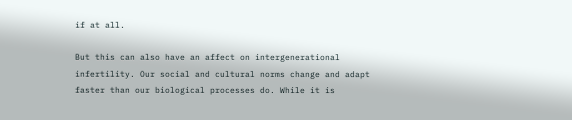if at all.

But this can also have an affect on intergenerational infertility. Our social and cultural norms change and adapt faster than our biological processes do. While it is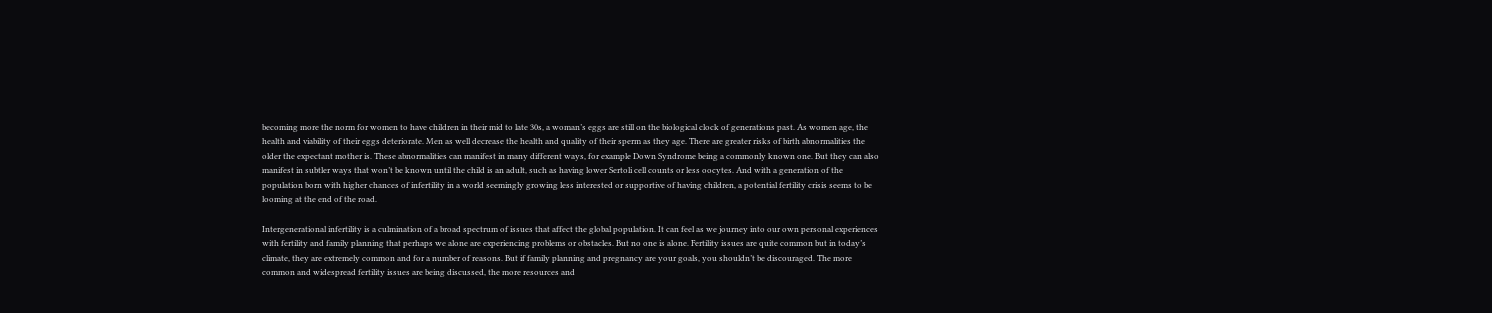becoming more the norm for women to have children in their mid to late 30s, a woman’s eggs are still on the biological clock of generations past. As women age, the health and viability of their eggs deteriorate. Men as well decrease the health and quality of their sperm as they age. There are greater risks of birth abnormalities the older the expectant mother is. These abnormalities can manifest in many different ways, for example Down Syndrome being a commonly known one. But they can also manifest in subtler ways that won’t be known until the child is an adult, such as having lower Sertoli cell counts or less oocytes. And with a generation of the population born with higher chances of infertility in a world seemingly growing less interested or supportive of having children, a potential fertility crisis seems to be looming at the end of the road.

Intergenerational infertility is a culmination of a broad spectrum of issues that affect the global population. It can feel as we journey into our own personal experiences with fertility and family planning that perhaps we alone are experiencing problems or obstacles. But no one is alone. Fertility issues are quite common but in today’s climate, they are extremely common and for a number of reasons. But if family planning and pregnancy are your goals, you shouldn’t be discouraged. The more common and widespread fertility issues are being discussed, the more resources and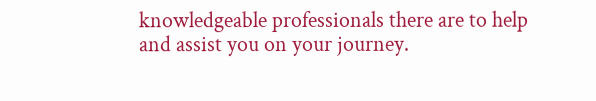knowledgeable professionals there are to help and assist you on your journey.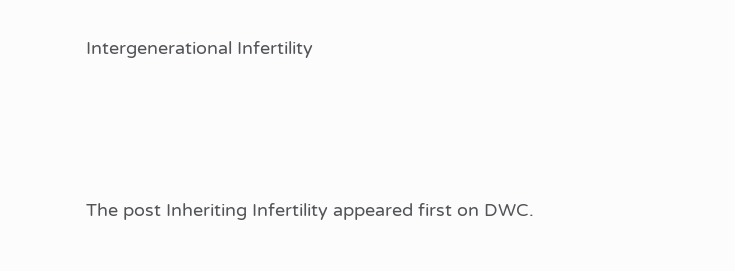Intergenerational Infertility





The post Inheriting Infertility appeared first on DWC.